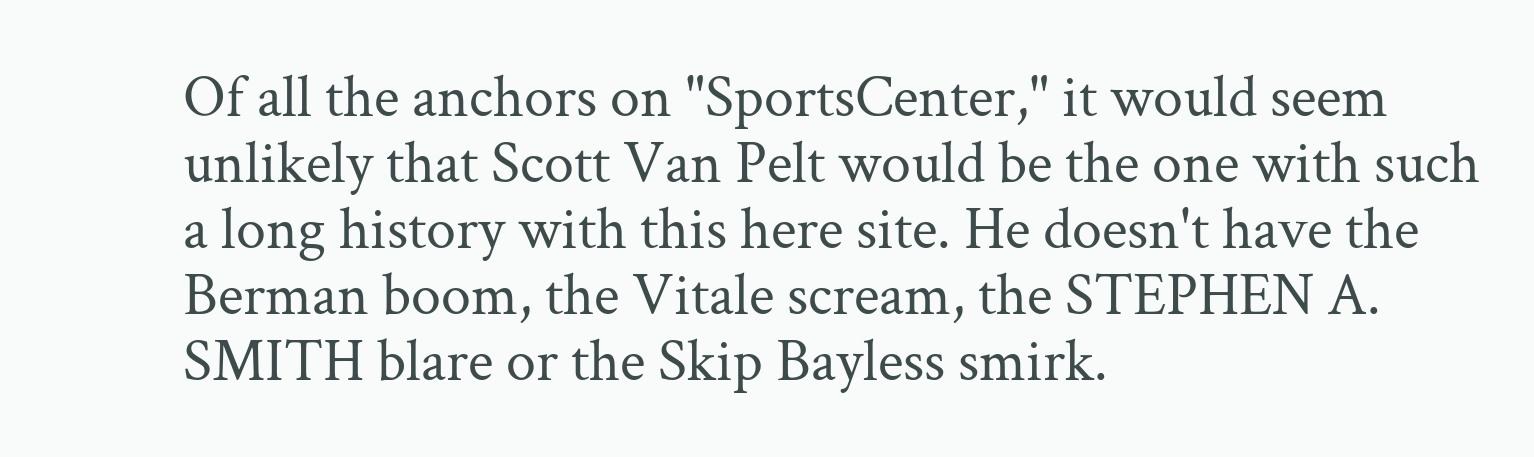Of all the anchors on "SportsCenter," it would seem unlikely that Scott Van Pelt would be the one with such a long history with this here site. He doesn't have the Berman boom, the Vitale scream, the STEPHEN A. SMITH blare or the Skip Bayless smirk.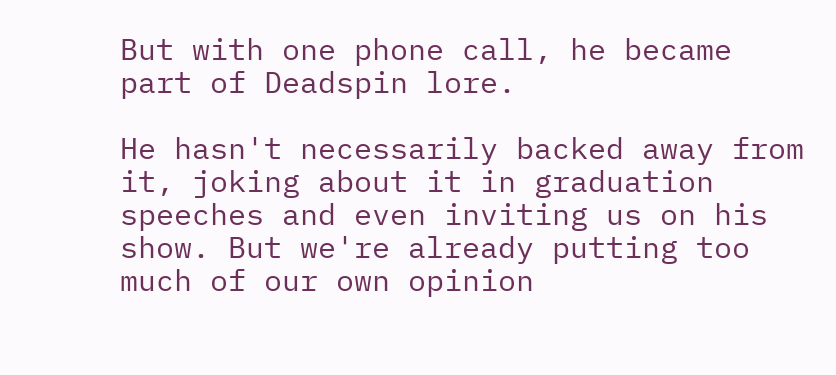But with one phone call, he became part of Deadspin lore.

He hasn't necessarily backed away from it, joking about it in graduation speeches and even inviting us on his show. But we're already putting too much of our own opinion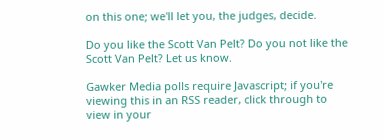on this one; we'll let you, the judges, decide.

Do you like the Scott Van Pelt? Do you not like the Scott Van Pelt? Let us know.

Gawker Media polls require Javascript; if you're viewing this in an RSS reader, click through to view in your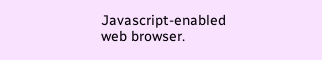Javascript-enabled web browser.